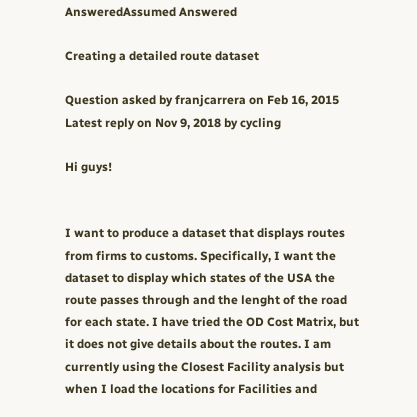AnsweredAssumed Answered

Creating a detailed route dataset

Question asked by franjcarrera on Feb 16, 2015
Latest reply on Nov 9, 2018 by cycling

Hi guys!


I want to produce a dataset that displays routes from firms to customs. Specifically, I want the dataset to display which states of the USA the route passes through and the lenght of the road for each state. I have tried the OD Cost Matrix, but it does not give details about the routes. I am currently using the Closest Facility analysis but when I load the locations for Facilities and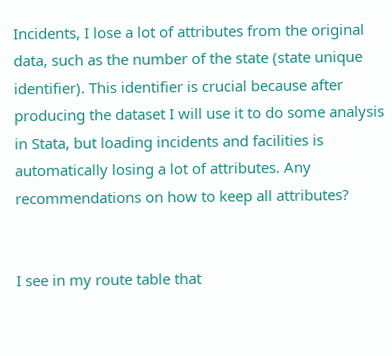Incidents, I lose a lot of attributes from the original data, such as the number of the state (state unique identifier). This identifier is crucial because after producing the dataset I will use it to do some analysis in Stata, but loading incidents and facilities is automatically losing a lot of attributes. Any recommendations on how to keep all attributes?


I see in my route table that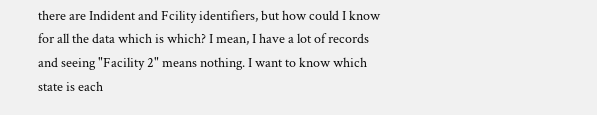there are Indident and Fcility identifiers, but how could I know for all the data which is which? I mean, I have a lot of records and seeing "Facility 2" means nothing. I want to know which state is each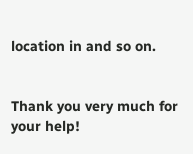location in and so on.


Thank you very much for your help!